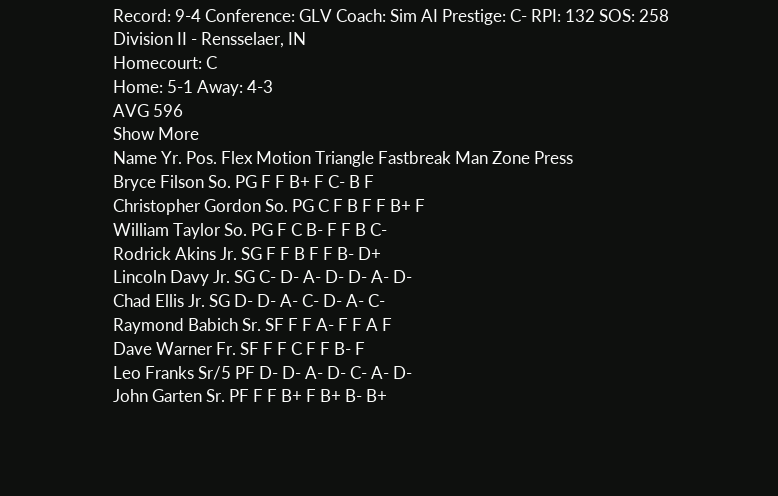Record: 9-4 Conference: GLV Coach: Sim AI Prestige: C- RPI: 132 SOS: 258
Division II - Rensselaer, IN
Homecourt: C
Home: 5-1 Away: 4-3
AVG 596
Show More
Name Yr. Pos. Flex Motion Triangle Fastbreak Man Zone Press
Bryce Filson So. PG F F B+ F C- B F
Christopher Gordon So. PG C F B F F B+ F
William Taylor So. PG F C B- F F B C-
Rodrick Akins Jr. SG F F B F F B- D+
Lincoln Davy Jr. SG C- D- A- D- D- A- D-
Chad Ellis Jr. SG D- D- A- C- D- A- C-
Raymond Babich Sr. SF F F A- F F A F
Dave Warner Fr. SF F F C F F B- F
Leo Franks Sr/5 PF D- D- A- D- C- A- D-
John Garten Sr. PF F F B+ F B+ B- B+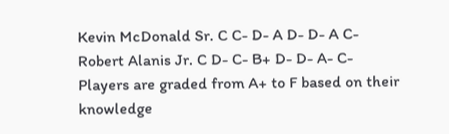Kevin McDonald Sr. C C- D- A D- D- A C-
Robert Alanis Jr. C D- C- B+ D- D- A- C-
Players are graded from A+ to F based on their knowledge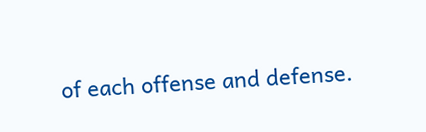of each offense and defense.